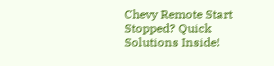Chevy Remote Start Stopped? Quick Solutions Inside!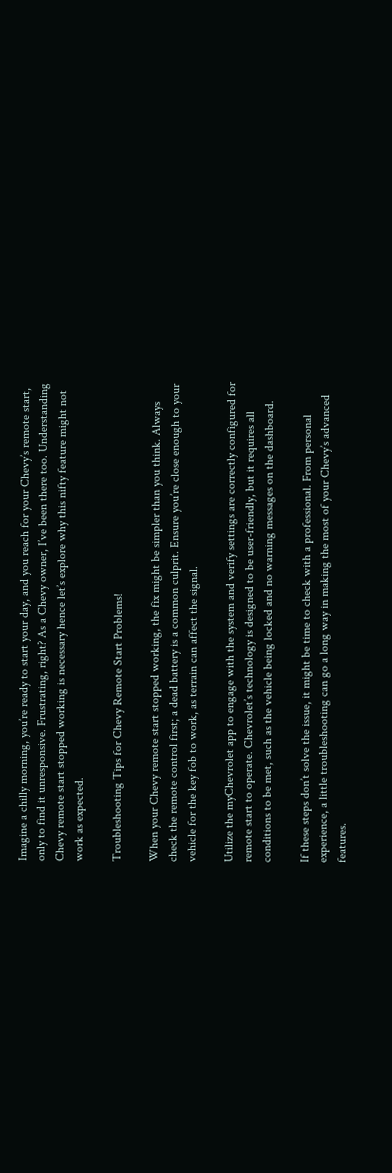Imagine a chilly morning, you’re ready to start your day, and you reach for your Chevy’s remote start, only to find it unresponsive. Frustrating, right? As a Chevy owner, I’ve been there too. Understanding Chevy remote start stopped working is necessary hence let’s explore why this nifty feature might not work as expected.

Troubleshooting Tips for Chevy Remote Start Problems!

When your Chevy remote start stopped working, the fix might be simpler than you think. Always check the remote control first; a dead battery is a common culprit. Ensure you’re close enough to your vehicle for the key fob to work, as terrain can affect the signal.

Utilize the myChevrolet app to engage with the system and verify settings are correctly configured for remote start to operate. Chevrolet’s technology is designed to be user-friendly, but it requires all conditions to be met, such as the vehicle being locked and no warning messages on the dashboard.

If these steps don’t solve the issue, it might be time to check with a professional. From personal experience, a little troubleshooting can go a long way in making the most of your Chevy’s advanced features.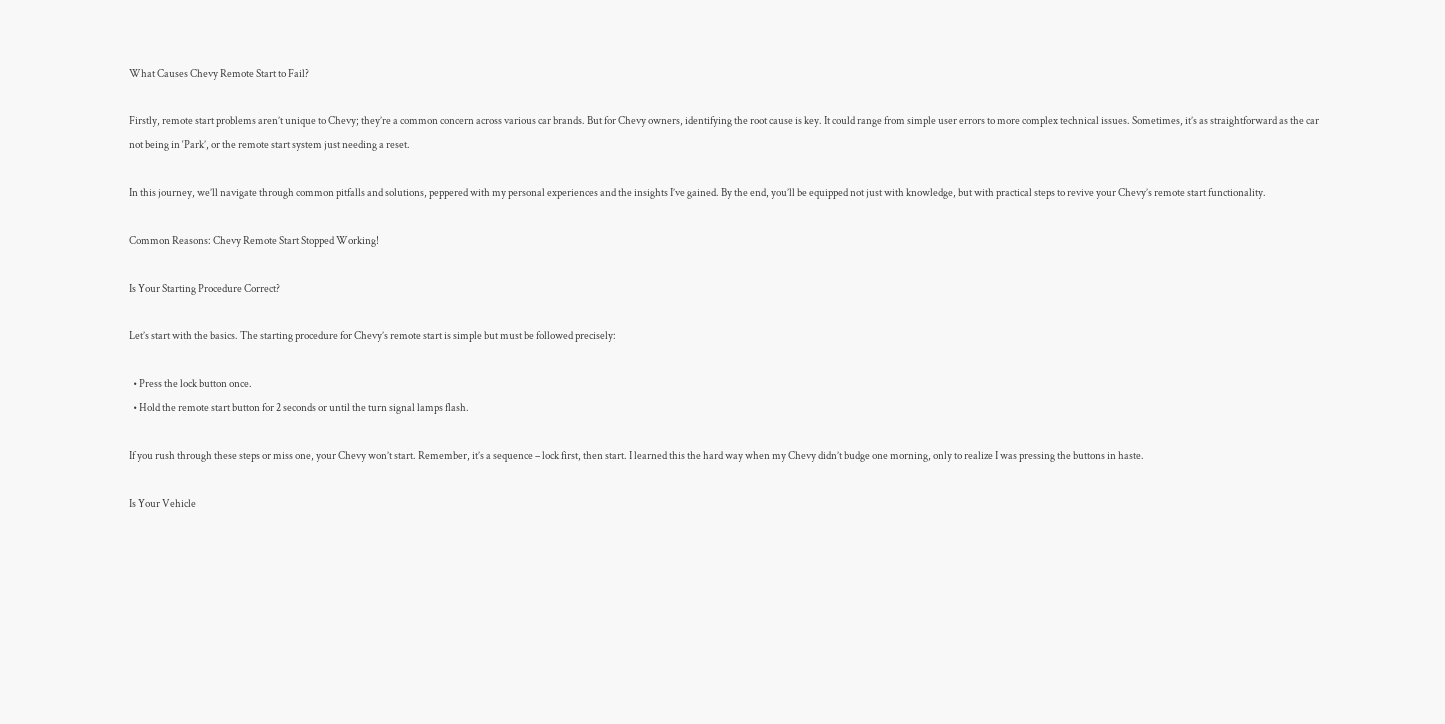What Causes Chevy Remote Start to Fail?

Firstly, remote start problems aren’t unique to Chevy; they’re a common concern across various car brands. But for Chevy owners, identifying the root cause is key. It could range from simple user errors to more complex technical issues. Sometimes, it’s as straightforward as the car not being in ‘Park’, or the remote start system just needing a reset.

In this journey, we’ll navigate through common pitfalls and solutions, peppered with my personal experiences and the insights I’ve gained. By the end, you’ll be equipped not just with knowledge, but with practical steps to revive your Chevy’s remote start functionality.

Common Reasons: Chevy Remote Start Stopped Working!

Is Your Starting Procedure Correct?

Let’s start with the basics. The starting procedure for Chevy’s remote start is simple but must be followed precisely:

  • Press the lock button once.
  • Hold the remote start button for 2 seconds or until the turn signal lamps flash.

If you rush through these steps or miss one, your Chevy won’t start. Remember, it’s a sequence – lock first, then start. I learned this the hard way when my Chevy didn’t budge one morning, only to realize I was pressing the buttons in haste.

Is Your Vehicle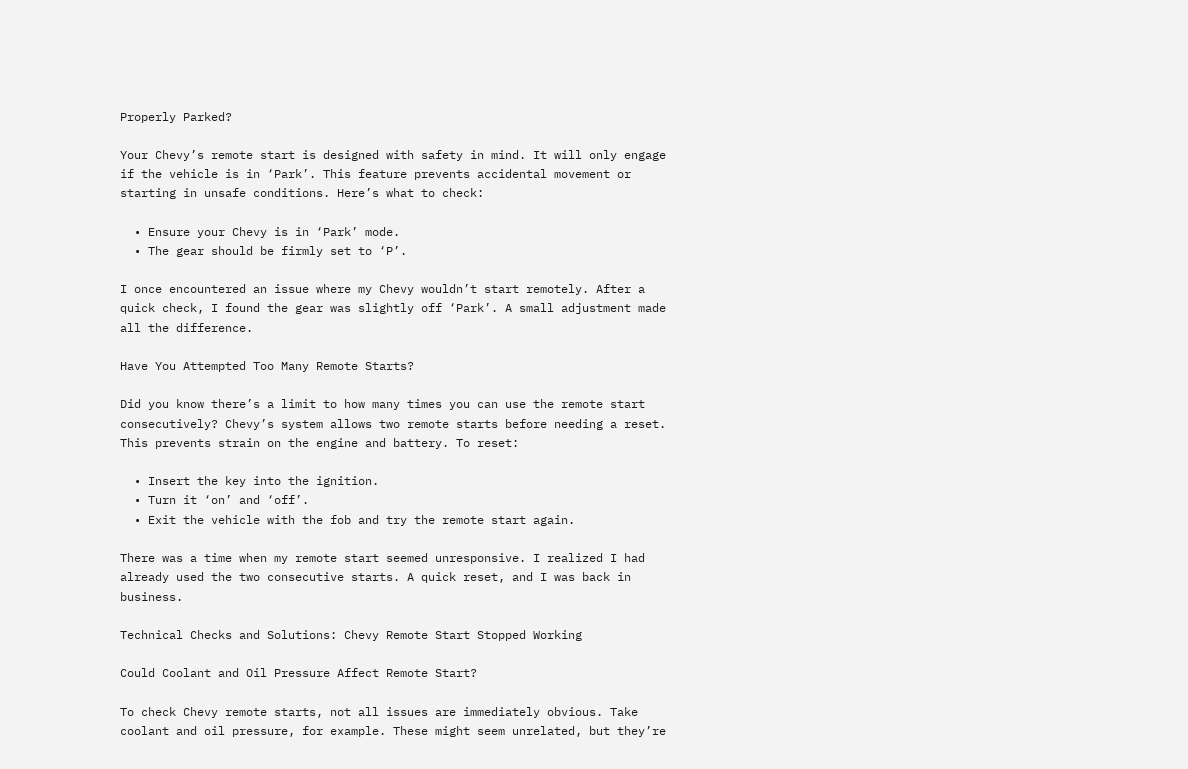Properly Parked?

Your Chevy’s remote start is designed with safety in mind. It will only engage if the vehicle is in ‘Park’. This feature prevents accidental movement or starting in unsafe conditions. Here’s what to check:

  • Ensure your Chevy is in ‘Park’ mode.
  • The gear should be firmly set to ‘P’.

I once encountered an issue where my Chevy wouldn’t start remotely. After a quick check, I found the gear was slightly off ‘Park’. A small adjustment made all the difference.

Have You Attempted Too Many Remote Starts?

Did you know there’s a limit to how many times you can use the remote start consecutively? Chevy’s system allows two remote starts before needing a reset. This prevents strain on the engine and battery. To reset:

  • Insert the key into the ignition.
  • Turn it ‘on’ and ‘off’.
  • Exit the vehicle with the fob and try the remote start again.

There was a time when my remote start seemed unresponsive. I realized I had already used the two consecutive starts. A quick reset, and I was back in business.

Technical Checks and Solutions: Chevy Remote Start Stopped Working

Could Coolant and Oil Pressure Affect Remote Start?

To check Chevy remote starts, not all issues are immediately obvious. Take coolant and oil pressure, for example. These might seem unrelated, but they’re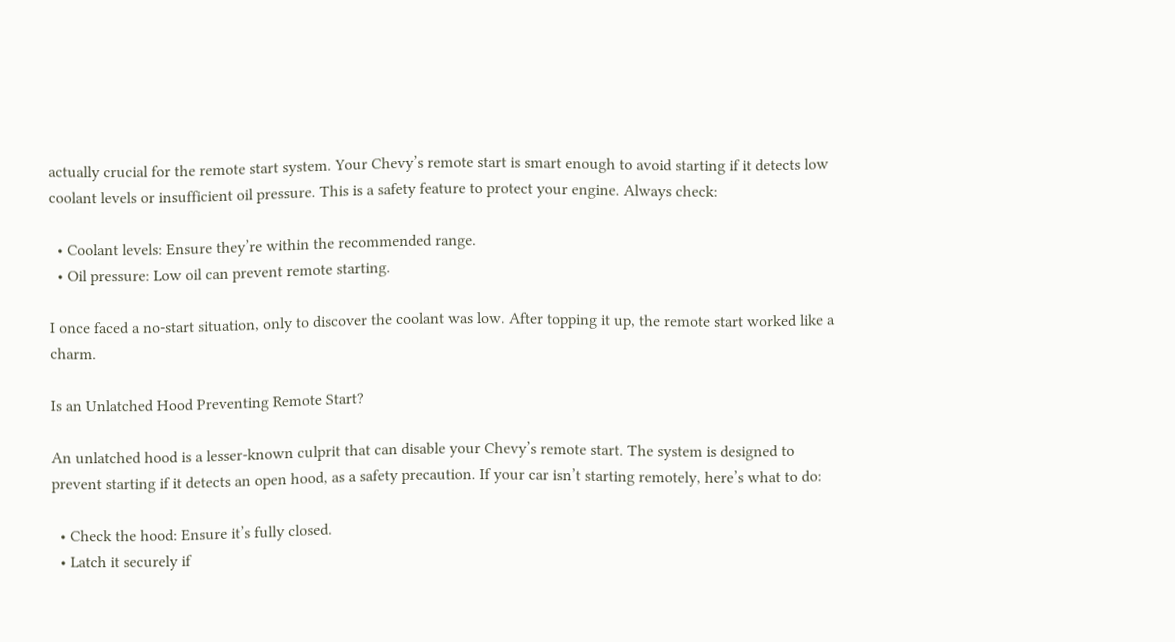actually crucial for the remote start system. Your Chevy’s remote start is smart enough to avoid starting if it detects low coolant levels or insufficient oil pressure. This is a safety feature to protect your engine. Always check:

  • Coolant levels: Ensure they’re within the recommended range.
  • Oil pressure: Low oil can prevent remote starting.

I once faced a no-start situation, only to discover the coolant was low. After topping it up, the remote start worked like a charm.

Is an Unlatched Hood Preventing Remote Start?

An unlatched hood is a lesser-known culprit that can disable your Chevy’s remote start. The system is designed to prevent starting if it detects an open hood, as a safety precaution. If your car isn’t starting remotely, here’s what to do:

  • Check the hood: Ensure it’s fully closed.
  • Latch it securely if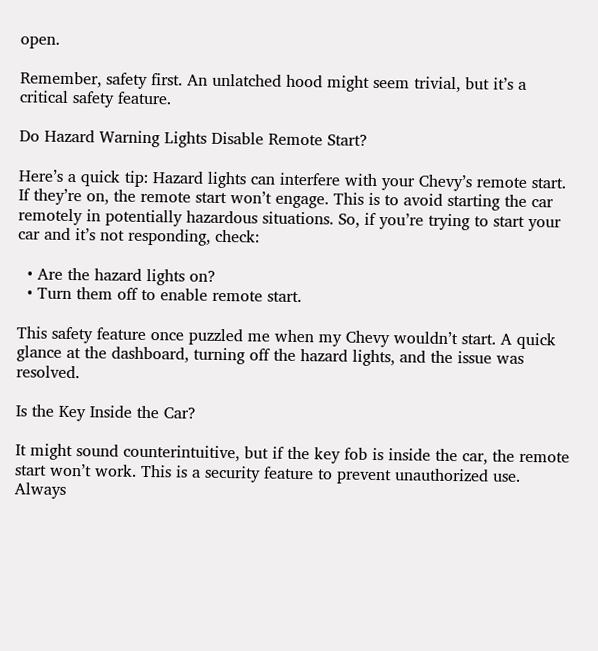open.

Remember, safety first. An unlatched hood might seem trivial, but it’s a critical safety feature.

Do Hazard Warning Lights Disable Remote Start?

Here’s a quick tip: Hazard lights can interfere with your Chevy’s remote start. If they’re on, the remote start won’t engage. This is to avoid starting the car remotely in potentially hazardous situations. So, if you’re trying to start your car and it’s not responding, check:

  • Are the hazard lights on?
  • Turn them off to enable remote start.

This safety feature once puzzled me when my Chevy wouldn’t start. A quick glance at the dashboard, turning off the hazard lights, and the issue was resolved.

Is the Key Inside the Car?

It might sound counterintuitive, but if the key fob is inside the car, the remote start won’t work. This is a security feature to prevent unauthorized use. Always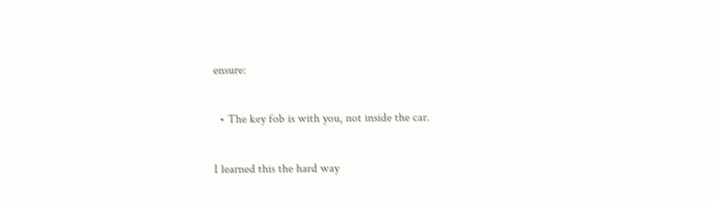ensure:

  • The key fob is with you, not inside the car.

I learned this the hard way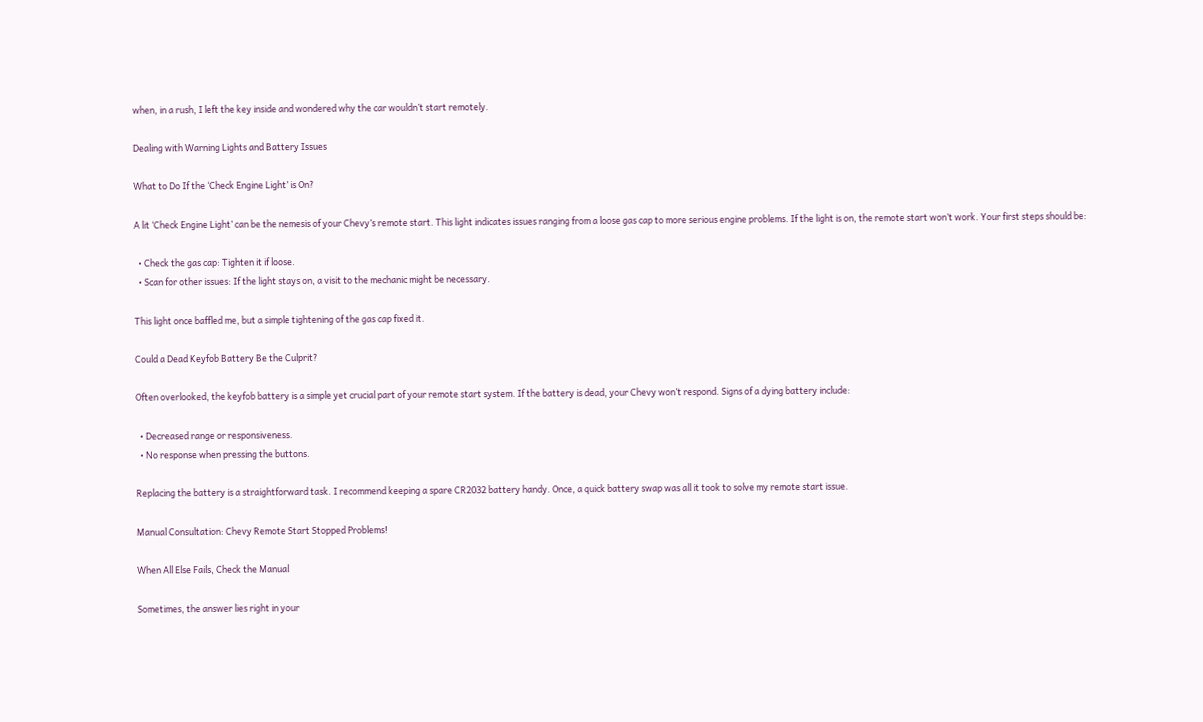when, in a rush, I left the key inside and wondered why the car wouldn’t start remotely.

Dealing with Warning Lights and Battery Issues

What to Do If the ‘Check Engine Light’ is On?

A lit ‘Check Engine Light’ can be the nemesis of your Chevy’s remote start. This light indicates issues ranging from a loose gas cap to more serious engine problems. If the light is on, the remote start won’t work. Your first steps should be:

  • Check the gas cap: Tighten it if loose.
  • Scan for other issues: If the light stays on, a visit to the mechanic might be necessary.

This light once baffled me, but a simple tightening of the gas cap fixed it.

Could a Dead Keyfob Battery Be the Culprit?

Often overlooked, the keyfob battery is a simple yet crucial part of your remote start system. If the battery is dead, your Chevy won’t respond. Signs of a dying battery include:

  • Decreased range or responsiveness.
  • No response when pressing the buttons.

Replacing the battery is a straightforward task. I recommend keeping a spare CR2032 battery handy. Once, a quick battery swap was all it took to solve my remote start issue.

Manual Consultation: Chevy Remote Start Stopped Problems!

When All Else Fails, Check the Manual

Sometimes, the answer lies right in your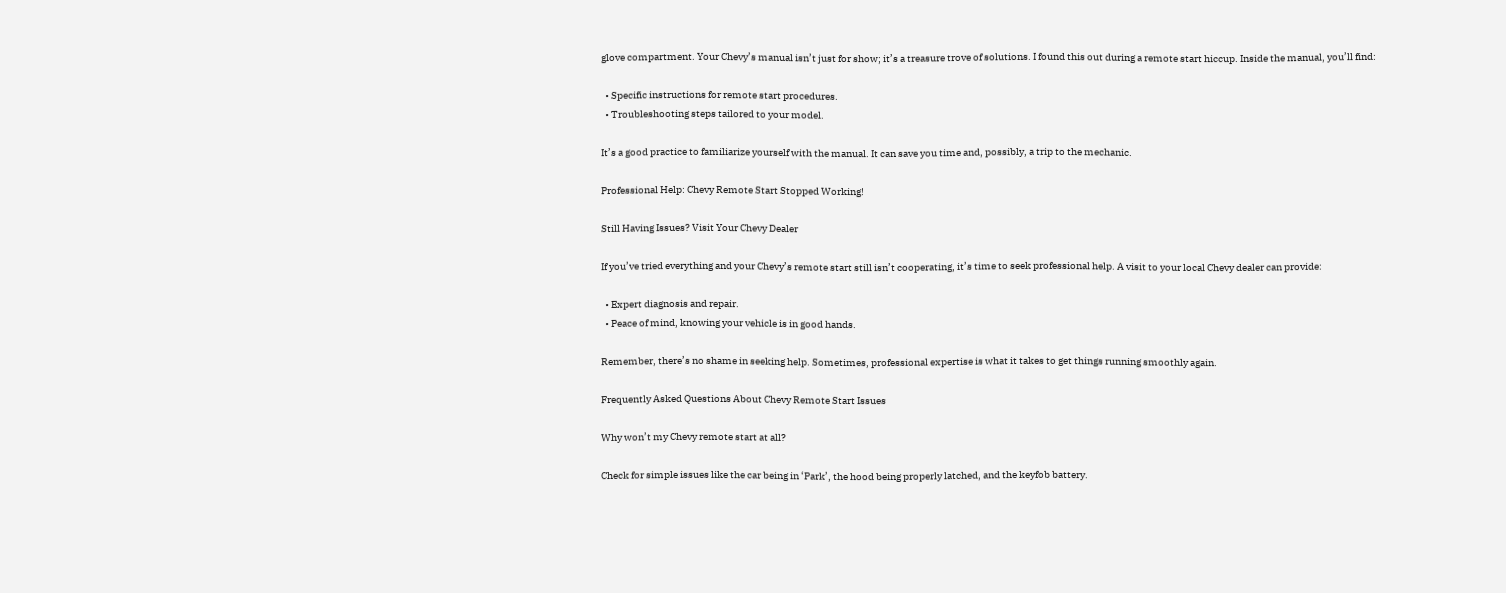glove compartment. Your Chevy’s manual isn’t just for show; it’s a treasure trove of solutions. I found this out during a remote start hiccup. Inside the manual, you’ll find:

  • Specific instructions for remote start procedures.
  • Troubleshooting steps tailored to your model.

It’s a good practice to familiarize yourself with the manual. It can save you time and, possibly, a trip to the mechanic.

Professional Help: Chevy Remote Start Stopped Working!

Still Having Issues? Visit Your Chevy Dealer

If you’ve tried everything and your Chevy’s remote start still isn’t cooperating, it’s time to seek professional help. A visit to your local Chevy dealer can provide:

  • Expert diagnosis and repair.
  • Peace of mind, knowing your vehicle is in good hands.

Remember, there’s no shame in seeking help. Sometimes, professional expertise is what it takes to get things running smoothly again.

Frequently Asked Questions About Chevy Remote Start Issues

Why won’t my Chevy remote start at all?

Check for simple issues like the car being in ‘Park’, the hood being properly latched, and the keyfob battery.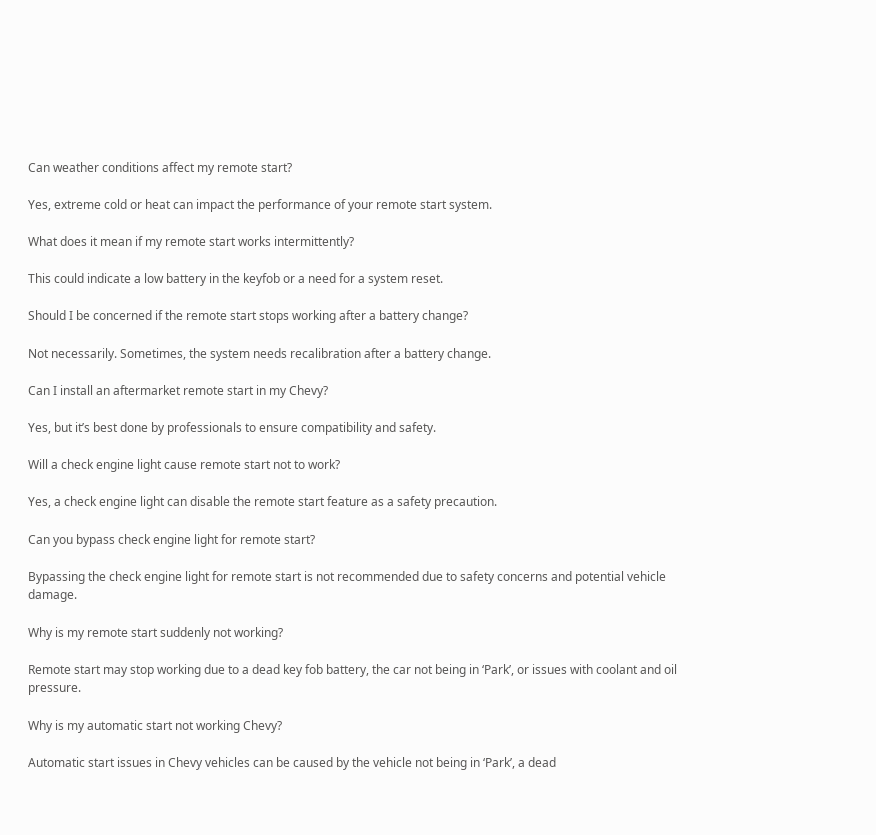Can weather conditions affect my remote start?

Yes, extreme cold or heat can impact the performance of your remote start system.

What does it mean if my remote start works intermittently?

This could indicate a low battery in the keyfob or a need for a system reset.

Should I be concerned if the remote start stops working after a battery change?

Not necessarily. Sometimes, the system needs recalibration after a battery change.

Can I install an aftermarket remote start in my Chevy?

Yes, but it’s best done by professionals to ensure compatibility and safety.

Will a check engine light cause remote start not to work?

Yes, a check engine light can disable the remote start feature as a safety precaution.

Can you bypass check engine light for remote start?

Bypassing the check engine light for remote start is not recommended due to safety concerns and potential vehicle damage.

Why is my remote start suddenly not working?

Remote start may stop working due to a dead key fob battery, the car not being in ‘Park’, or issues with coolant and oil pressure.

Why is my automatic start not working Chevy?

Automatic start issues in Chevy vehicles can be caused by the vehicle not being in ‘Park’, a dead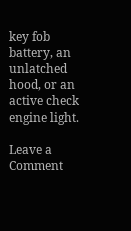key fob battery, an unlatched hood, or an active check engine light.

Leave a Comment